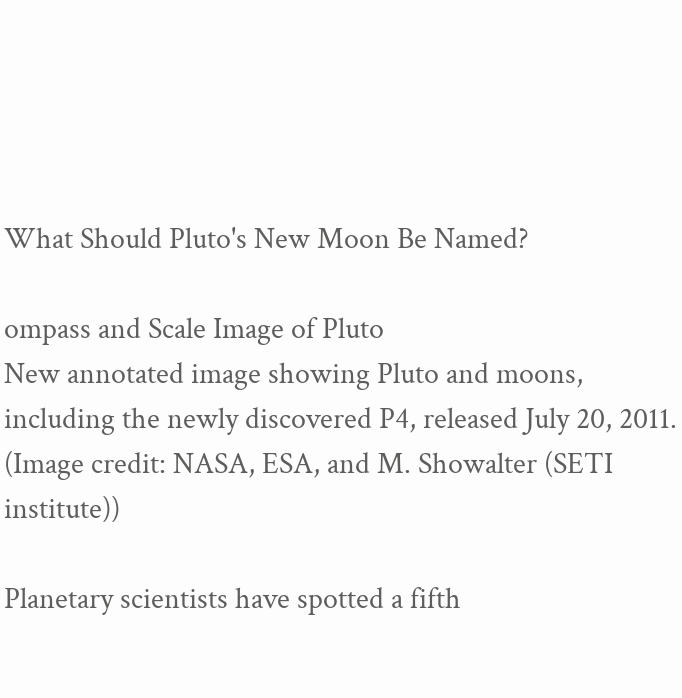What Should Pluto's New Moon Be Named?

ompass and Scale Image of Pluto
New annotated image showing Pluto and moons, including the newly discovered P4, released July 20, 2011. (Image credit: NASA, ESA, and M. Showalter (SETI institute))

Planetary scientists have spotted a fifth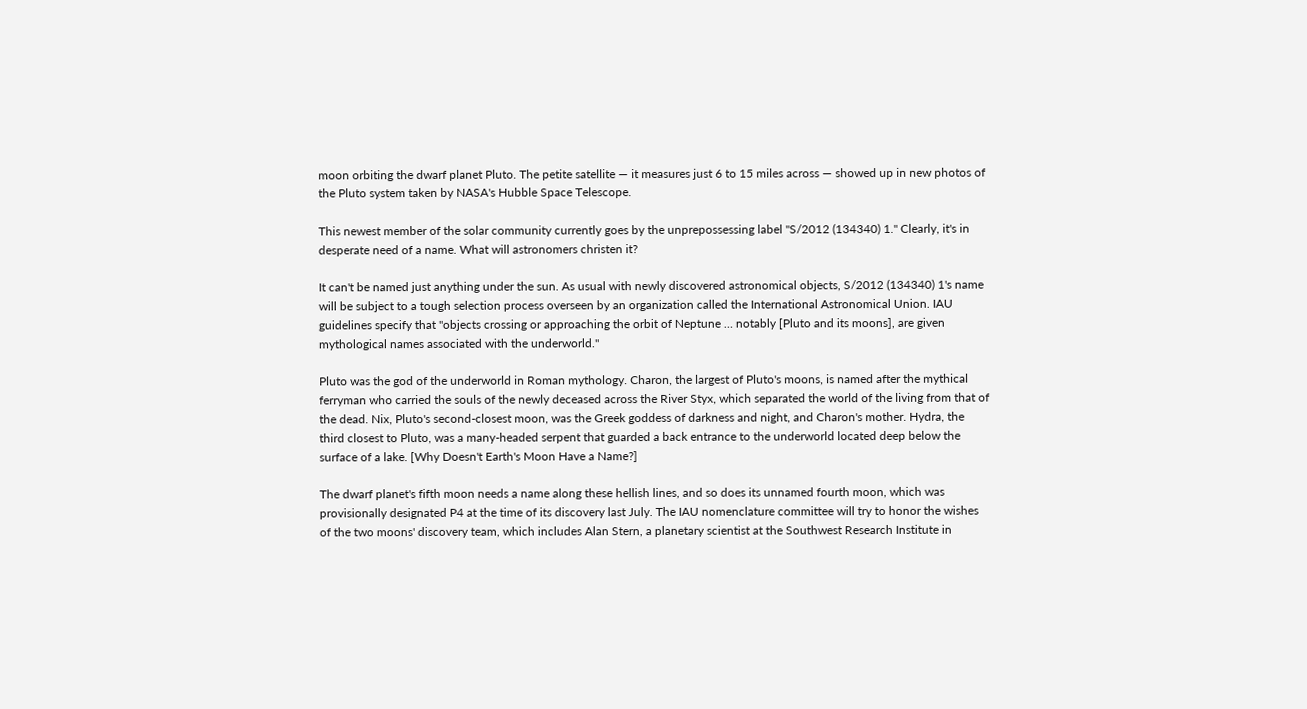moon orbiting the dwarf planet Pluto. The petite satellite — it measures just 6 to 15 miles across — showed up in new photos of the Pluto system taken by NASA's Hubble Space Telescope.

This newest member of the solar community currently goes by the unprepossessing label "S/2012 (134340) 1." Clearly, it's in desperate need of a name. What will astronomers christen it?

It can't be named just anything under the sun. As usual with newly discovered astronomical objects, S/2012 (134340) 1's name will be subject to a tough selection process overseen by an organization called the International Astronomical Union. IAU guidelines specify that "objects crossing or approaching the orbit of Neptune … notably [Pluto and its moons], are given mythological names associated with the underworld."

Pluto was the god of the underworld in Roman mythology. Charon, the largest of Pluto's moons, is named after the mythical ferryman who carried the souls of the newly deceased across the River Styx, which separated the world of the living from that of the dead. Nix, Pluto's second-closest moon, was the Greek goddess of darkness and night, and Charon's mother. Hydra, the third closest to Pluto, was a many-headed serpent that guarded a back entrance to the underworld located deep below the surface of a lake. [Why Doesn't Earth's Moon Have a Name?]

The dwarf planet's fifth moon needs a name along these hellish lines, and so does its unnamed fourth moon, which was provisionally designated P4 at the time of its discovery last July. The IAU nomenclature committee will try to honor the wishes of the two moons' discovery team, which includes Alan Stern, a planetary scientist at the Southwest Research Institute in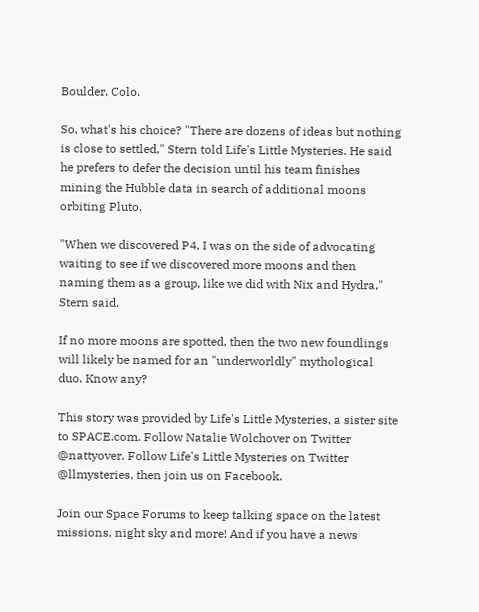Boulder, Colo.

So, what's his choice? "There are dozens of ideas but nothing is close to settled," Stern told Life's Little Mysteries. He said he prefers to defer the decision until his team finishes mining the Hubble data in search of additional moons orbiting Pluto.

"When we discovered P4, I was on the side of advocating waiting to see if we discovered more moons and then naming them as a group, like we did with Nix and Hydra," Stern said.

If no more moons are spotted, then the two new foundlings will likely be named for an "underworldly" mythological duo. Know any?

This story was provided by Life's Little Mysteries, a sister site to SPACE.com. Follow Natalie Wolchover on Twitter @nattyover. Follow Life's Little Mysteries on Twitter @llmysteries, then join us on Facebook.

Join our Space Forums to keep talking space on the latest missions, night sky and more! And if you have a news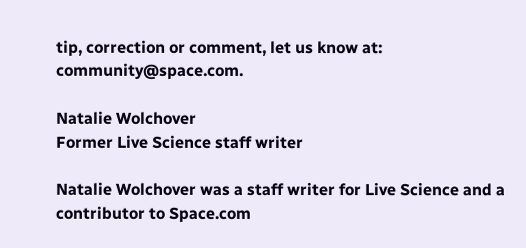tip, correction or comment, let us know at: community@space.com.

Natalie Wolchover
Former Live Science staff writer

Natalie Wolchover was a staff writer for Live Science and a contributor to Space.com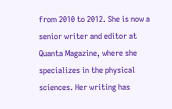from 2010 to 2012. She is now a senior writer and editor at Quanta Magazine, where she specializes in the physical sciences. Her writing has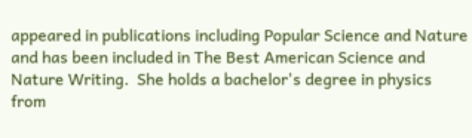appeared in publications including Popular Science and Nature and has been included in The Best American Science and Nature Writing.  She holds a bachelor's degree in physics from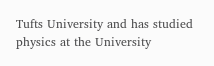Tufts University and has studied physics at the University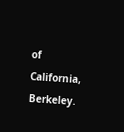of California, Berkeley.